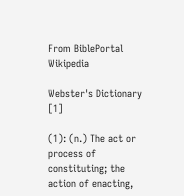From BiblePortal Wikipedia

Webster's Dictionary [1]

(1): (n.) The act or process of constituting; the action of enacting,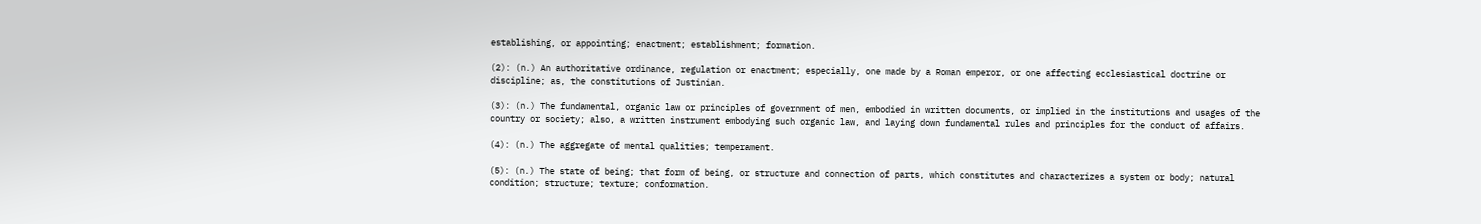establishing, or appointing; enactment; establishment; formation.

(2): (n.) An authoritative ordinance, regulation or enactment; especially, one made by a Roman emperor, or one affecting ecclesiastical doctrine or discipline; as, the constitutions of Justinian.

(3): (n.) The fundamental, organic law or principles of government of men, embodied in written documents, or implied in the institutions and usages of the country or society; also, a written instrument embodying such organic law, and laying down fundamental rules and principles for the conduct of affairs.

(4): (n.) The aggregate of mental qualities; temperament.

(5): (n.) The state of being; that form of being, or structure and connection of parts, which constitutes and characterizes a system or body; natural condition; structure; texture; conformation.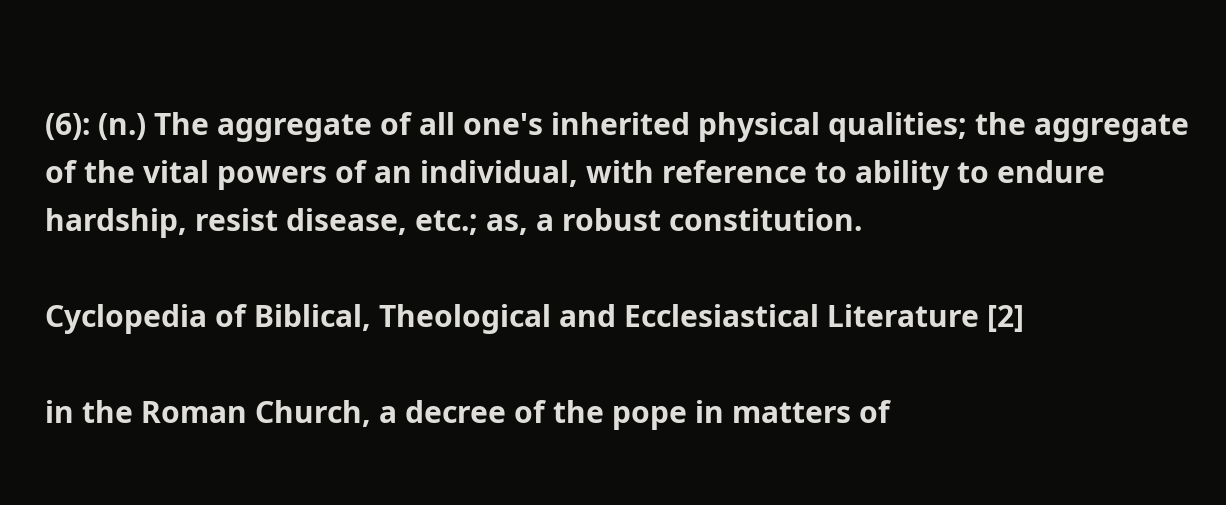(6): (n.) The aggregate of all one's inherited physical qualities; the aggregate of the vital powers of an individual, with reference to ability to endure hardship, resist disease, etc.; as, a robust constitution.

Cyclopedia of Biblical, Theological and Ecclesiastical Literature [2]

in the Roman Church, a decree of the pope in matters of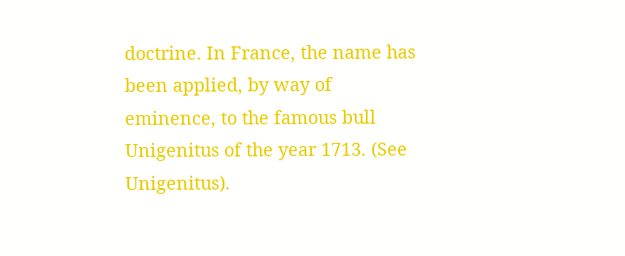doctrine. In France, the name has been applied, by way of eminence, to the famous bull Unigenitus of the year 1713. (See Unigenitus).